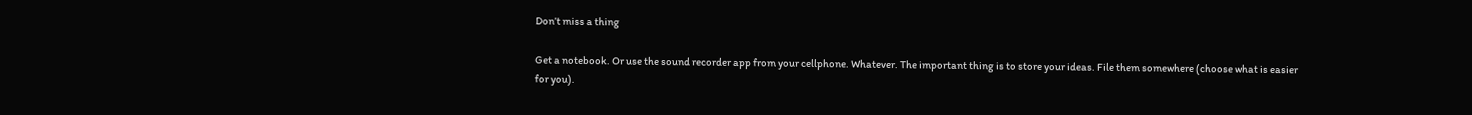Don’t miss a thing

Get a notebook. Or use the sound recorder app from your cellphone. Whatever. The important thing is to store your ideas. File them somewhere (choose what is easier for you).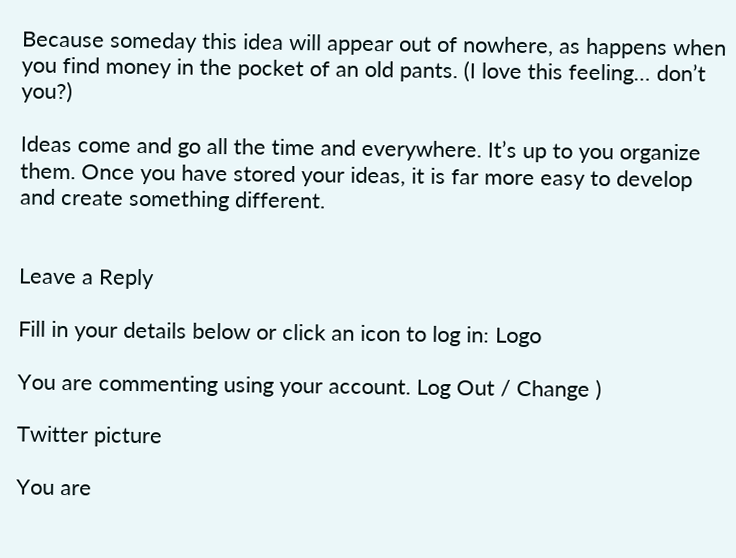Because someday this idea will appear out of nowhere, as happens when you find money in the pocket of an old pants. (I love this feeling… don’t you?)

Ideas come and go all the time and everywhere. It’s up to you organize them. Once you have stored your ideas, it is far more easy to develop and create something different.


Leave a Reply

Fill in your details below or click an icon to log in: Logo

You are commenting using your account. Log Out / Change )

Twitter picture

You are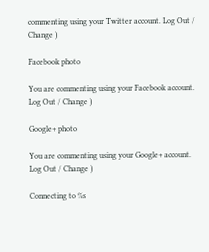commenting using your Twitter account. Log Out / Change )

Facebook photo

You are commenting using your Facebook account. Log Out / Change )

Google+ photo

You are commenting using your Google+ account. Log Out / Change )

Connecting to %s